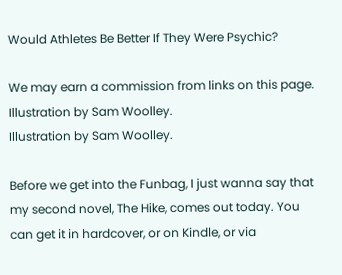Would Athletes Be Better If They Were Psychic?

We may earn a commission from links on this page.
Illustration by Sam Woolley.
Illustration by Sam Woolley.

Before we get into the Funbag, I just wanna say that my second novel, The Hike, comes out today. You can get it in hardcover, or on Kindle, or via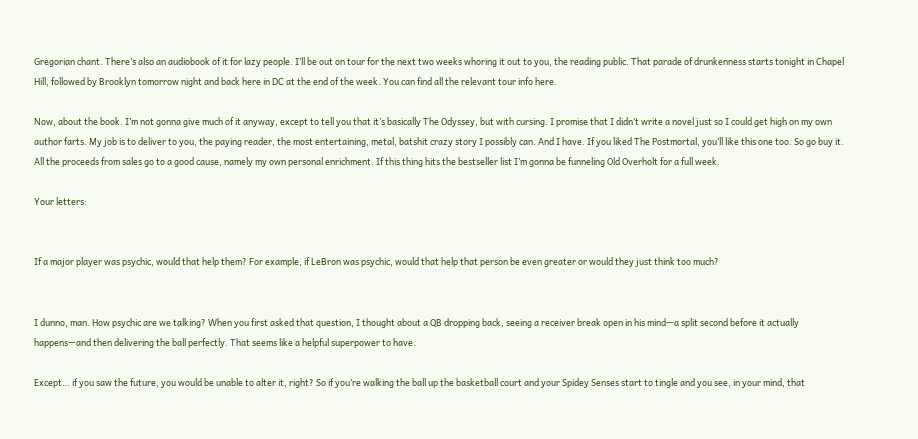Gregorian chant. There’s also an audiobook of it for lazy people. I’ll be out on tour for the next two weeks whoring it out to you, the reading public. That parade of drunkenness starts tonight in Chapel Hill, followed by Brooklyn tomorrow night and back here in DC at the end of the week. You can find all the relevant tour info here.

Now, about the book. I’m not gonna give much of it anyway, except to tell you that it’s basically The Odyssey, but with cursing. I promise that I didn’t write a novel just so I could get high on my own author farts. My job is to deliver to you, the paying reader, the most entertaining, metal, batshit crazy story I possibly can. And I have. If you liked The Postmortal, you’ll like this one too. So go buy it. All the proceeds from sales go to a good cause, namely my own personal enrichment. If this thing hits the bestseller list I’m gonna be funneling Old Overholt for a full week.

Your letters:


If a major player was psychic, would that help them? For example, if LeBron was psychic, would that help that person be even greater or would they just think too much?


I dunno, man. How psychic are we talking? When you first asked that question, I thought about a QB dropping back, seeing a receiver break open in his mind—a split second before it actually happens—and then delivering the ball perfectly. That seems like a helpful superpower to have.

Except… if you saw the future, you would be unable to alter it, right? So if you’re walking the ball up the basketball court and your Spidey Senses start to tingle and you see, in your mind, that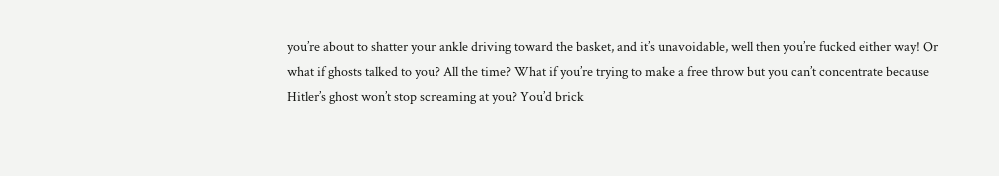you’re about to shatter your ankle driving toward the basket, and it’s unavoidable, well then you’re fucked either way! Or what if ghosts talked to you? All the time? What if you’re trying to make a free throw but you can’t concentrate because Hitler’s ghost won’t stop screaming at you? You’d brick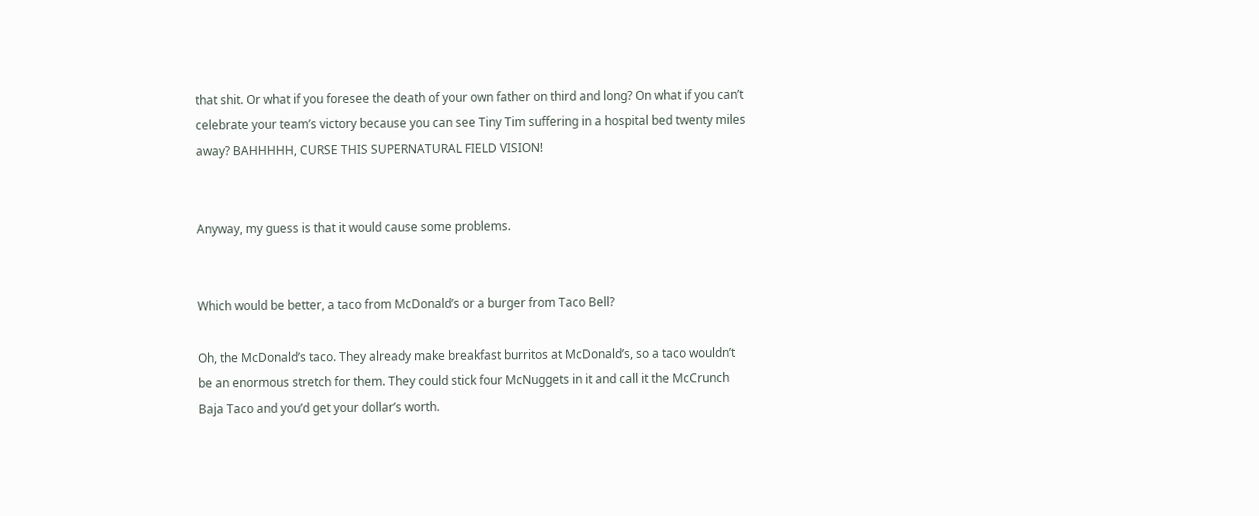that shit. Or what if you foresee the death of your own father on third and long? On what if you can’t celebrate your team’s victory because you can see Tiny Tim suffering in a hospital bed twenty miles away? BAHHHHH, CURSE THIS SUPERNATURAL FIELD VISION!


Anyway, my guess is that it would cause some problems.


Which would be better, a taco from McDonald’s or a burger from Taco Bell?

Oh, the McDonald’s taco. They already make breakfast burritos at McDonald’s, so a taco wouldn’t be an enormous stretch for them. They could stick four McNuggets in it and call it the McCrunch Baja Taco and you’d get your dollar’s worth.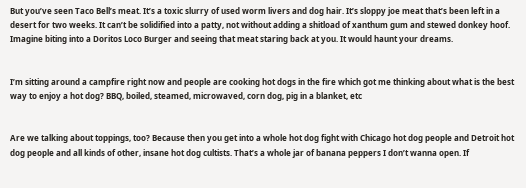But you’ve seen Taco Bell’s meat. It’s a toxic slurry of used worm livers and dog hair. It’s sloppy joe meat that’s been left in a desert for two weeks. It can’t be solidified into a patty, not without adding a shitload of xanthum gum and stewed donkey hoof. Imagine biting into a Doritos Loco Burger and seeing that meat staring back at you. It would haunt your dreams.


I’m sitting around a campfire right now and people are cooking hot dogs in the fire which got me thinking about what is the best way to enjoy a hot dog? BBQ, boiled, steamed, microwaved, corn dog, pig in a blanket, etc


Are we talking about toppings, too? Because then you get into a whole hot dog fight with Chicago hot dog people and Detroit hot dog people and all kinds of other, insane hot dog cultists. That’s a whole jar of banana peppers I don’t wanna open. If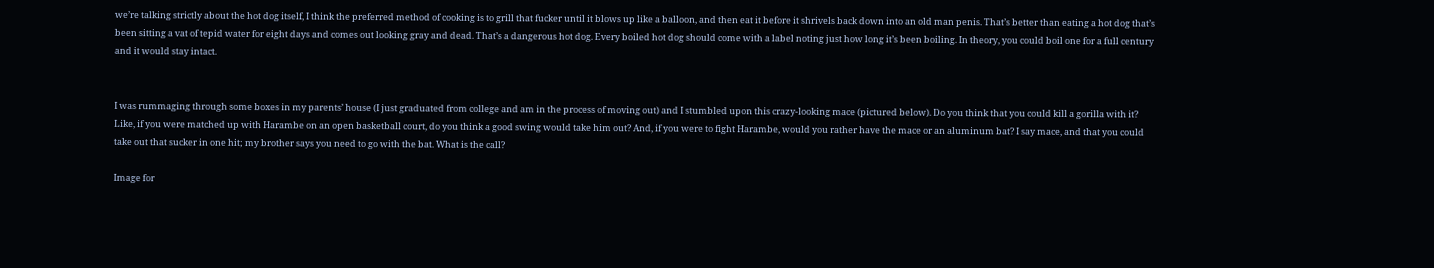we’re talking strictly about the hot dog itself, I think the preferred method of cooking is to grill that fucker until it blows up like a balloon, and then eat it before it shrivels back down into an old man penis. That’s better than eating a hot dog that’s been sitting a vat of tepid water for eight days and comes out looking gray and dead. That’s a dangerous hot dog. Every boiled hot dog should come with a label noting just how long it’s been boiling. In theory, you could boil one for a full century and it would stay intact.


I was rummaging through some boxes in my parents’ house (I just graduated from college and am in the process of moving out) and I stumbled upon this crazy-looking mace (pictured below). Do you think that you could kill a gorilla with it? Like, if you were matched up with Harambe on an open basketball court, do you think a good swing would take him out? And, if you were to fight Harambe, would you rather have the mace or an aluminum bat? I say mace, and that you could take out that sucker in one hit; my brother says you need to go with the bat. What is the call?

Image for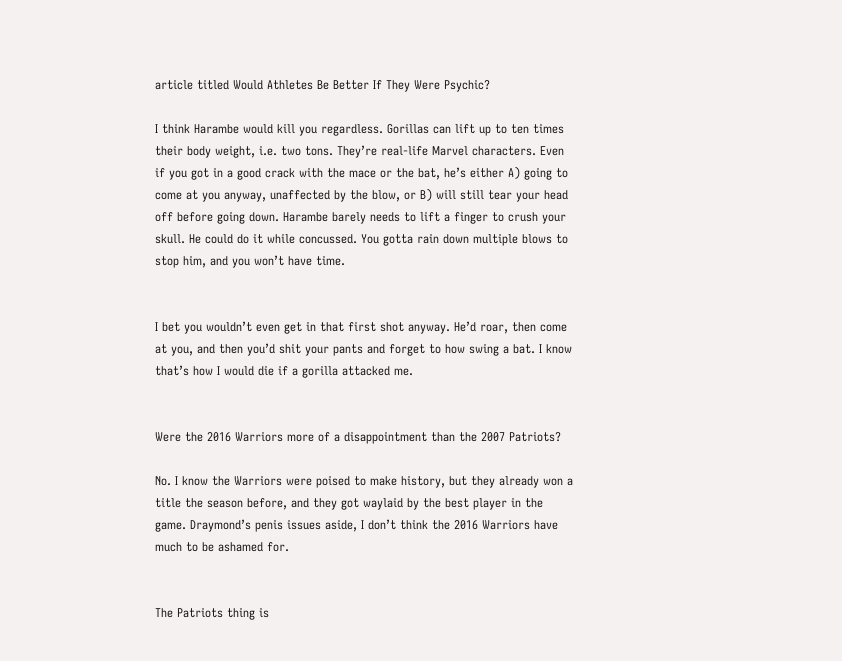article titled Would Athletes Be Better If They Were Psychic?

I think Harambe would kill you regardless. Gorillas can lift up to ten times their body weight, i.e. two tons. They’re real-life Marvel characters. Even if you got in a good crack with the mace or the bat, he’s either A) going to come at you anyway, unaffected by the blow, or B) will still tear your head off before going down. Harambe barely needs to lift a finger to crush your skull. He could do it while concussed. You gotta rain down multiple blows to stop him, and you won’t have time.


I bet you wouldn’t even get in that first shot anyway. He’d roar, then come at you, and then you’d shit your pants and forget to how swing a bat. I know that’s how I would die if a gorilla attacked me.


Were the 2016 Warriors more of a disappointment than the 2007 Patriots?

No. I know the Warriors were poised to make history, but they already won a title the season before, and they got waylaid by the best player in the game. Draymond’s penis issues aside, I don’t think the 2016 Warriors have much to be ashamed for.


The Patriots thing is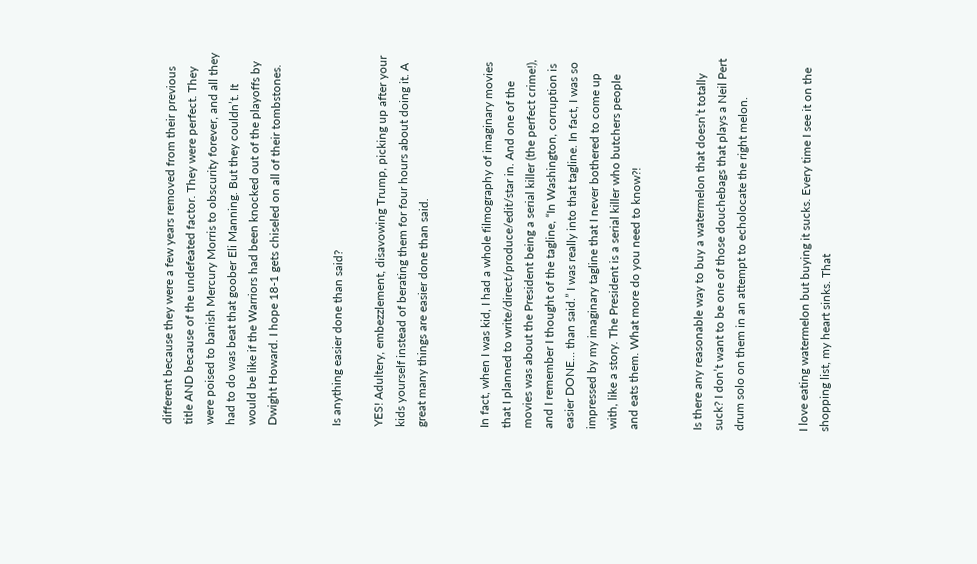different because they were a few years removed from their previous title AND because of the undefeated factor. They were perfect. They were poised to banish Mercury Morris to obscurity forever, and all they had to do was beat that goober Eli Manning. But they couldn’t. It would be like if the Warriors had been knocked out of the playoffs by Dwight Howard. I hope 18-1 gets chiseled on all of their tombstones.


Is anything easier done than said?

YES! Adultery, embezzlement, disavowing Trump, picking up after your kids yourself instead of berating them for four hours about doing it. A great many things are easier done than said.


In fact, when I was kid, I had a whole filmography of imaginary movies that I planned to write/direct/produce/edit/star in. And one of the movies was about the President being a serial killer (the perfect crime!), and I remember I thought of the tagline, “In Washington, corruption is easier DONE… than said.” I was really into that tagline. In fact, I was so impressed by my imaginary tagline that I never bothered to come up with, like a story. The President is a serial killer who butchers people and eats them. What more do you need to know?!


Is there any reasonable way to buy a watermelon that doesn’t totally suck? I don’t want to be one of those douchebags that plays a Neil Pert drum solo on them in an attempt to echolocate the right melon.


I love eating watermelon but buying it sucks. Every time I see it on the shopping list, my heart sinks. That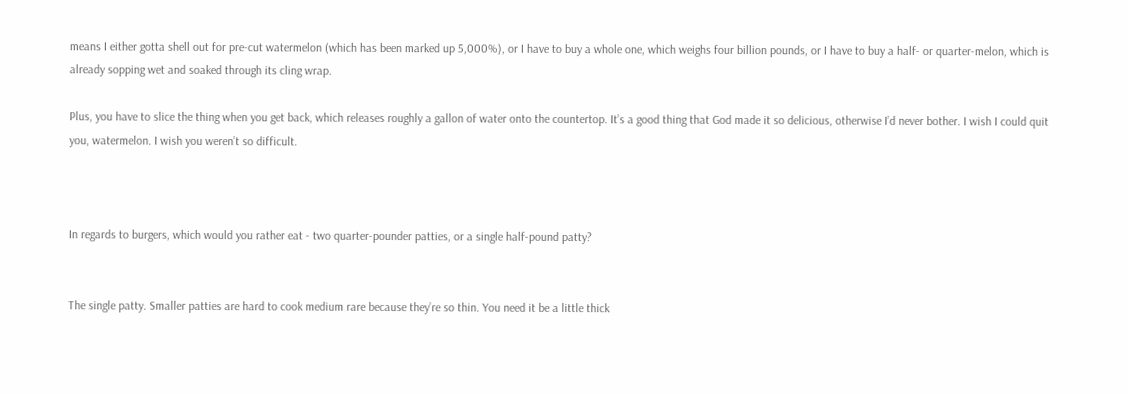means I either gotta shell out for pre-cut watermelon (which has been marked up 5,000%), or I have to buy a whole one, which weighs four billion pounds, or I have to buy a half- or quarter-melon, which is already sopping wet and soaked through its cling wrap.

Plus, you have to slice the thing when you get back, which releases roughly a gallon of water onto the countertop. It’s a good thing that God made it so delicious, otherwise I’d never bother. I wish I could quit you, watermelon. I wish you weren’t so difficult.



In regards to burgers, which would you rather eat - two quarter-pounder patties, or a single half-pound patty?


The single patty. Smaller patties are hard to cook medium rare because they’re so thin. You need it be a little thick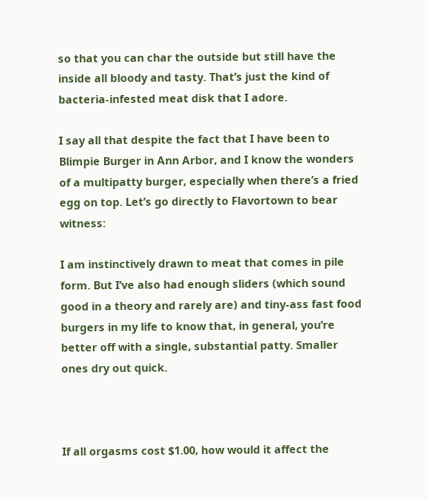so that you can char the outside but still have the inside all bloody and tasty. That’s just the kind of bacteria-infested meat disk that I adore.

I say all that despite the fact that I have been to Blimpie Burger in Ann Arbor, and I know the wonders of a multipatty burger, especially when there’s a fried egg on top. Let’s go directly to Flavortown to bear witness:

I am instinctively drawn to meat that comes in pile form. But I’ve also had enough sliders (which sound good in a theory and rarely are) and tiny-ass fast food burgers in my life to know that, in general, you’re better off with a single, substantial patty. Smaller ones dry out quick.



If all orgasms cost $1.00, how would it affect the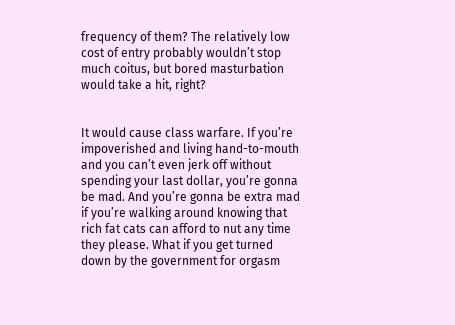frequency of them? The relatively low cost of entry probably wouldn’t stop much coitus, but bored masturbation would take a hit, right?


It would cause class warfare. If you’re impoverished and living hand-to-mouth and you can’t even jerk off without spending your last dollar, you’re gonna be mad. And you’re gonna be extra mad if you’re walking around knowing that rich fat cats can afford to nut any time they please. What if you get turned down by the government for orgasm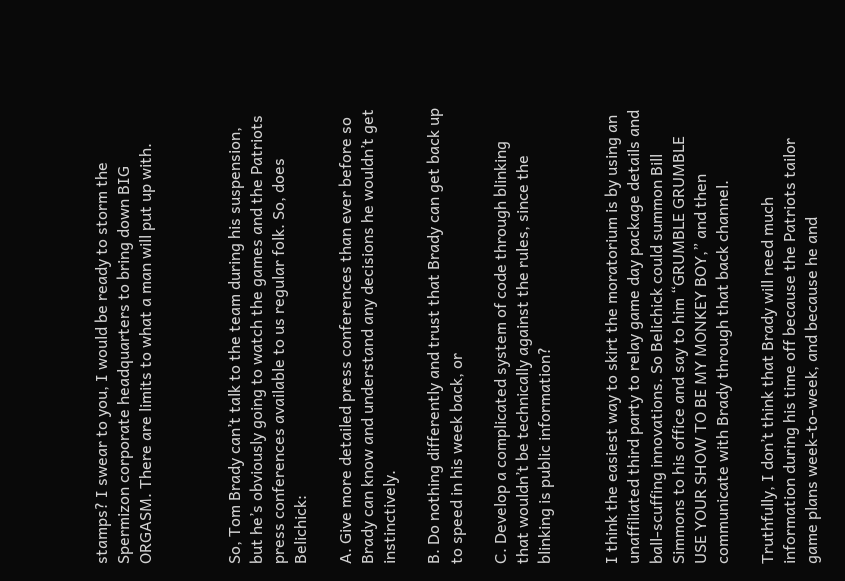stamps? I swear to you, I would be ready to storm the Spermizon corporate headquarters to bring down BIG ORGASM. There are limits to what a man will put up with.



So, Tom Brady can’t talk to the team during his suspension, but he’s obviously going to watch the games and the Patriots press conferences available to us regular folk. So, does Belichick:

A. Give more detailed press conferences than ever before so Brady can know and understand any decisions he wouldn’t get instinctively.

B. Do nothing differently and trust that Brady can get back up to speed in his week back, or

C. Develop a complicated system of code through blinking that wouldn’t be technically against the rules, since the blinking is public information?


I think the easiest way to skirt the moratorium is by using an unaffiliated third party to relay game day package details and ball-scuffing innovations. So Belichick could summon Bill Simmons to his office and say to him “GRUMBLE GRUMBLE USE YOUR SHOW TO BE MY MONKEY BOY,” and then communicate with Brady through that back channel.

Truthfully, I don’t think that Brady will need much information during his time off because the Patriots tailor game plans week-to-week, and because he and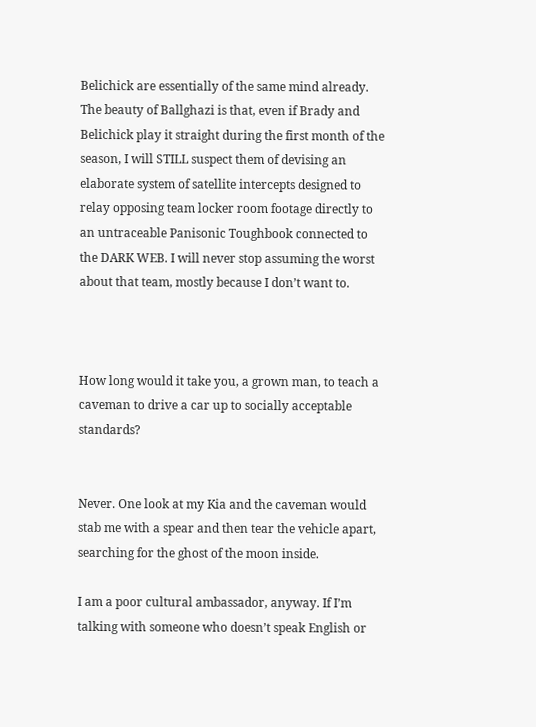Belichick are essentially of the same mind already. The beauty of Ballghazi is that, even if Brady and Belichick play it straight during the first month of the season, I will STILL suspect them of devising an elaborate system of satellite intercepts designed to relay opposing team locker room footage directly to an untraceable Panisonic Toughbook connected to the DARK WEB. I will never stop assuming the worst about that team, mostly because I don’t want to.



How long would it take you, a grown man, to teach a caveman to drive a car up to socially acceptable standards?


Never. One look at my Kia and the caveman would stab me with a spear and then tear the vehicle apart, searching for the ghost of the moon inside.

I am a poor cultural ambassador, anyway. If I’m talking with someone who doesn’t speak English or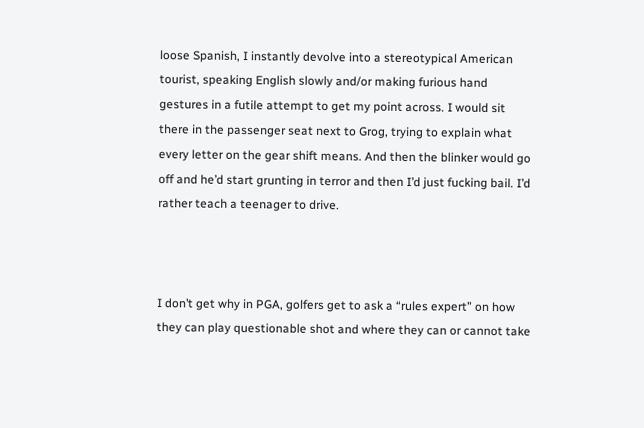loose Spanish, I instantly devolve into a stereotypical American tourist, speaking English slowly and/or making furious hand gestures in a futile attempt to get my point across. I would sit there in the passenger seat next to Grog, trying to explain what every letter on the gear shift means. And then the blinker would go off and he’d start grunting in terror and then I’d just fucking bail. I’d rather teach a teenager to drive.



I don’t get why in PGA, golfers get to ask a “rules expert” on how they can play questionable shot and where they can or cannot take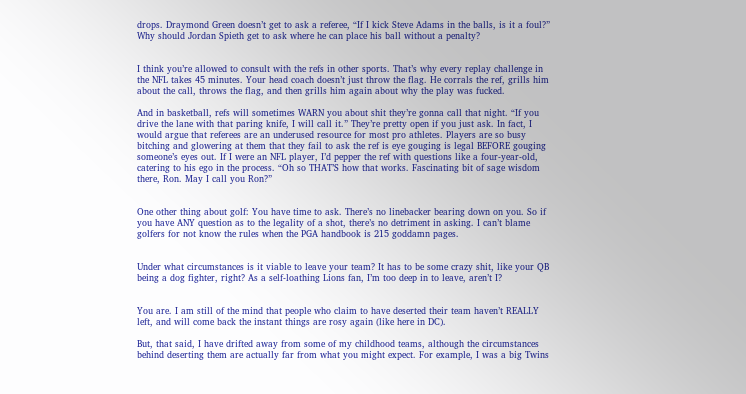drops. Draymond Green doesn’t get to ask a referee, “If I kick Steve Adams in the balls, is it a foul?” Why should Jordan Spieth get to ask where he can place his ball without a penalty?


I think you’re allowed to consult with the refs in other sports. That’s why every replay challenge in the NFL takes 45 minutes. Your head coach doesn’t just throw the flag. He corrals the ref, grills him about the call, throws the flag, and then grills him again about why the play was fucked.

And in basketball, refs will sometimes WARN you about shit they’re gonna call that night. “If you drive the lane with that paring knife, I will call it.” They’re pretty open if you just ask. In fact, I would argue that referees are an underused resource for most pro athletes. Players are so busy bitching and glowering at them that they fail to ask the ref is eye gouging is legal BEFORE gouging someone’s eyes out. If I were an NFL player, I’d pepper the ref with questions like a four-year-old, catering to his ego in the process. “Oh so THAT’S how that works. Fascinating bit of sage wisdom there, Ron. May I call you Ron?”


One other thing about golf: You have time to ask. There’s no linebacker bearing down on you. So if you have ANY question as to the legality of a shot, there’s no detriment in asking. I can’t blame golfers for not know the rules when the PGA handbook is 215 goddamn pages.


Under what circumstances is it viable to leave your team? It has to be some crazy shit, like your QB being a dog fighter, right? As a self-loathing Lions fan, I’m too deep in to leave, aren’t I?


You are. I am still of the mind that people who claim to have deserted their team haven’t REALLY left, and will come back the instant things are rosy again (like here in DC).

But, that said, I have drifted away from some of my childhood teams, although the circumstances behind deserting them are actually far from what you might expect. For example, I was a big Twins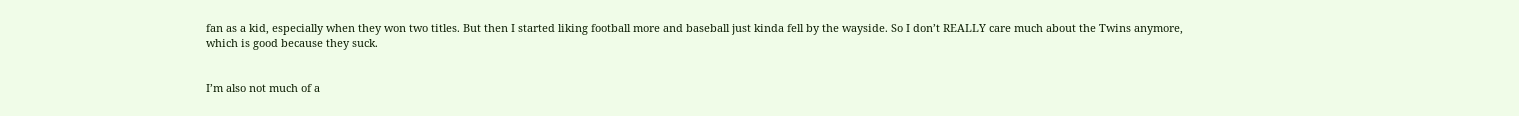fan as a kid, especially when they won two titles. But then I started liking football more and baseball just kinda fell by the wayside. So I don’t REALLY care much about the Twins anymore, which is good because they suck.


I’m also not much of a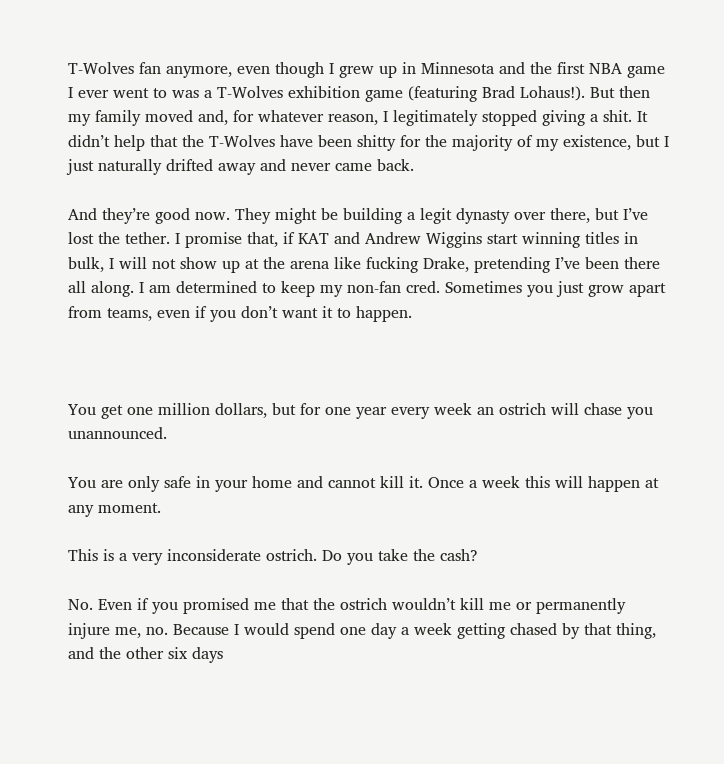T-Wolves fan anymore, even though I grew up in Minnesota and the first NBA game I ever went to was a T-Wolves exhibition game (featuring Brad Lohaus!). But then my family moved and, for whatever reason, I legitimately stopped giving a shit. It didn’t help that the T-Wolves have been shitty for the majority of my existence, but I just naturally drifted away and never came back.

And they’re good now. They might be building a legit dynasty over there, but I’ve lost the tether. I promise that, if KAT and Andrew Wiggins start winning titles in bulk, I will not show up at the arena like fucking Drake, pretending I’ve been there all along. I am determined to keep my non-fan cred. Sometimes you just grow apart from teams, even if you don’t want it to happen.



You get one million dollars, but for one year every week an ostrich will chase you unannounced.

You are only safe in your home and cannot kill it. Once a week this will happen at any moment.

This is a very inconsiderate ostrich. Do you take the cash?

No. Even if you promised me that the ostrich wouldn’t kill me or permanently injure me, no. Because I would spend one day a week getting chased by that thing, and the other six days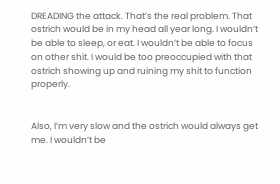DREADING the attack. That’s the real problem. That ostrich would be in my head all year long. I wouldn’t be able to sleep, or eat. I wouldn’t be able to focus on other shit. I would be too preoccupied with that ostrich showing up and ruining my shit to function properly.


Also, I’m very slow and the ostrich would always get me. I wouldn’t be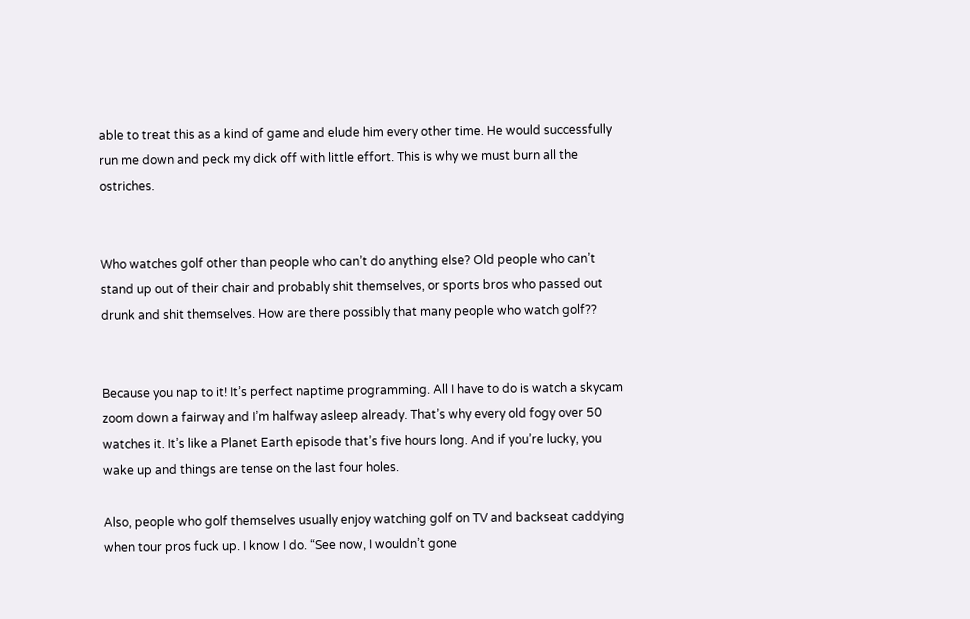able to treat this as a kind of game and elude him every other time. He would successfully run me down and peck my dick off with little effort. This is why we must burn all the ostriches.


Who watches golf other than people who can’t do anything else? Old people who can’t stand up out of their chair and probably shit themselves, or sports bros who passed out drunk and shit themselves. How are there possibly that many people who watch golf??


Because you nap to it! It’s perfect naptime programming. All I have to do is watch a skycam zoom down a fairway and I’m halfway asleep already. That’s why every old fogy over 50 watches it. It’s like a Planet Earth episode that’s five hours long. And if you’re lucky, you wake up and things are tense on the last four holes.

Also, people who golf themselves usually enjoy watching golf on TV and backseat caddying when tour pros fuck up. I know I do. “See now, I wouldn’t gone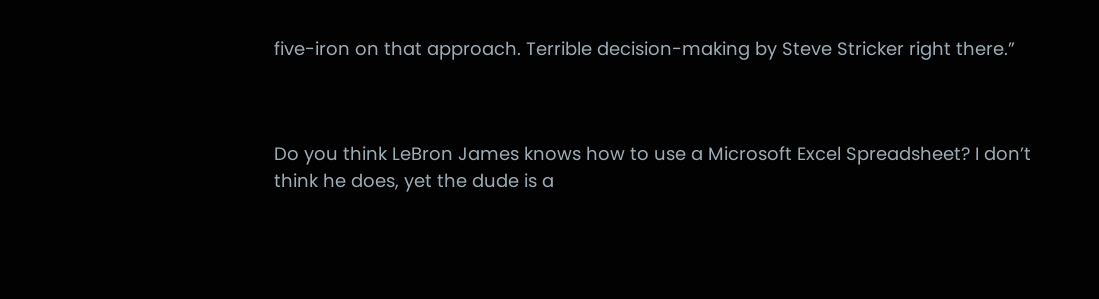five-iron on that approach. Terrible decision-making by Steve Stricker right there.”



Do you think LeBron James knows how to use a Microsoft Excel Spreadsheet? I don’t think he does, yet the dude is a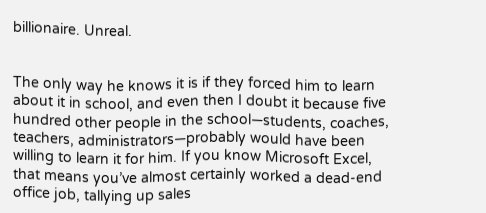billionaire. Unreal.


The only way he knows it is if they forced him to learn about it in school, and even then I doubt it because five hundred other people in the school—students, coaches, teachers, administrators—probably would have been willing to learn it for him. If you know Microsoft Excel, that means you’ve almost certainly worked a dead-end office job, tallying up sales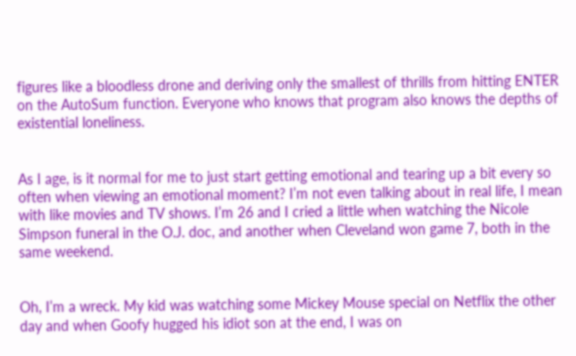figures like a bloodless drone and deriving only the smallest of thrills from hitting ENTER on the AutoSum function. Everyone who knows that program also knows the depths of existential loneliness.


As I age, is it normal for me to just start getting emotional and tearing up a bit every so often when viewing an emotional moment? I’m not even talking about in real life, I mean with like movies and TV shows. I’m 26 and I cried a little when watching the Nicole Simpson funeral in the O.J. doc, and another when Cleveland won game 7, both in the same weekend.


Oh, I’m a wreck. My kid was watching some Mickey Mouse special on Netflix the other day and when Goofy hugged his idiot son at the end, I was on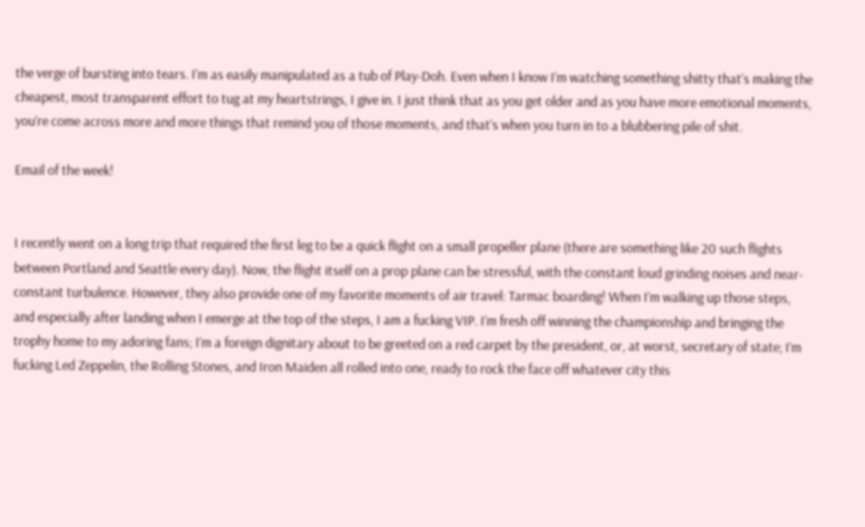the verge of bursting into tears. I’m as easily manipulated as a tub of Play-Doh. Even when I know I’m watching something shitty that’s making the cheapest, most transparent effort to tug at my heartstrings, I give in. I just think that as you get older and as you have more emotional moments, you’re come across more and more things that remind you of those moments, and that’s when you turn in to a blubbering pile of shit.

Email of the week!


I recently went on a long trip that required the first leg to be a quick flight on a small propeller plane (there are something like 20 such flights between Portland and Seattle every day). Now, the flight itself on a prop plane can be stressful, with the constant loud grinding noises and near-constant turbulence. However, they also provide one of my favorite moments of air travel: Tarmac boarding! When I’m walking up those steps, and especially after landing when I emerge at the top of the steps, I am a fucking VIP. I’m fresh off winning the championship and bringing the trophy home to my adoring fans; I’m a foreign dignitary about to be greeted on a red carpet by the president, or, at worst, secretary of state; I’m fucking Led Zeppelin, the Rolling Stones, and Iron Maiden all rolled into one, ready to rock the face off whatever city this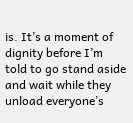is. It’s a moment of dignity before I’m told to go stand aside and wait while they unload everyone’s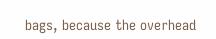bags, because the overhead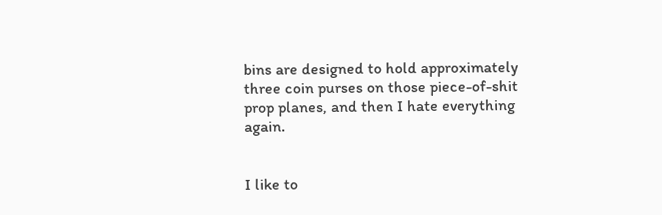bins are designed to hold approximately three coin purses on those piece-of-shit prop planes, and then I hate everything again.


I like to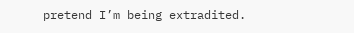pretend I’m being extradited.